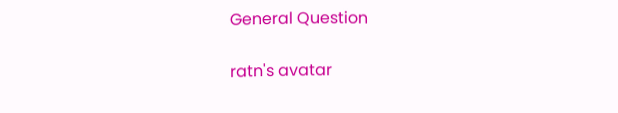General Question

ratn's avatar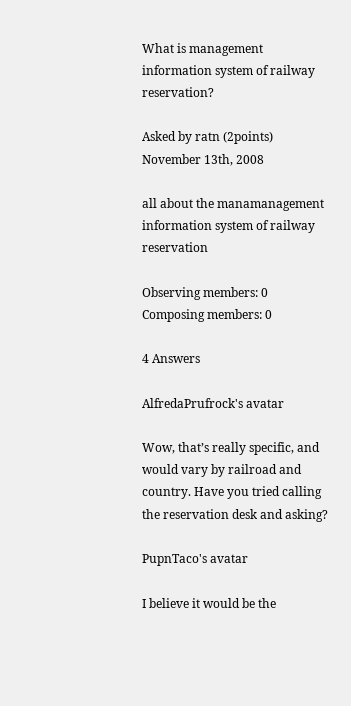What is management information system of railway reservation?

Asked by ratn (2points) November 13th, 2008

all about the manamanagement information system of railway reservation

Observing members: 0 Composing members: 0

4 Answers

AlfredaPrufrock's avatar

Wow, that’s really specific, and would vary by railroad and country. Have you tried calling the reservation desk and asking?

PupnTaco's avatar

I believe it would be the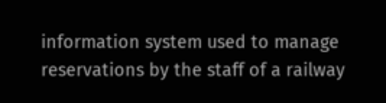information system used to manage reservations by the staff of a railway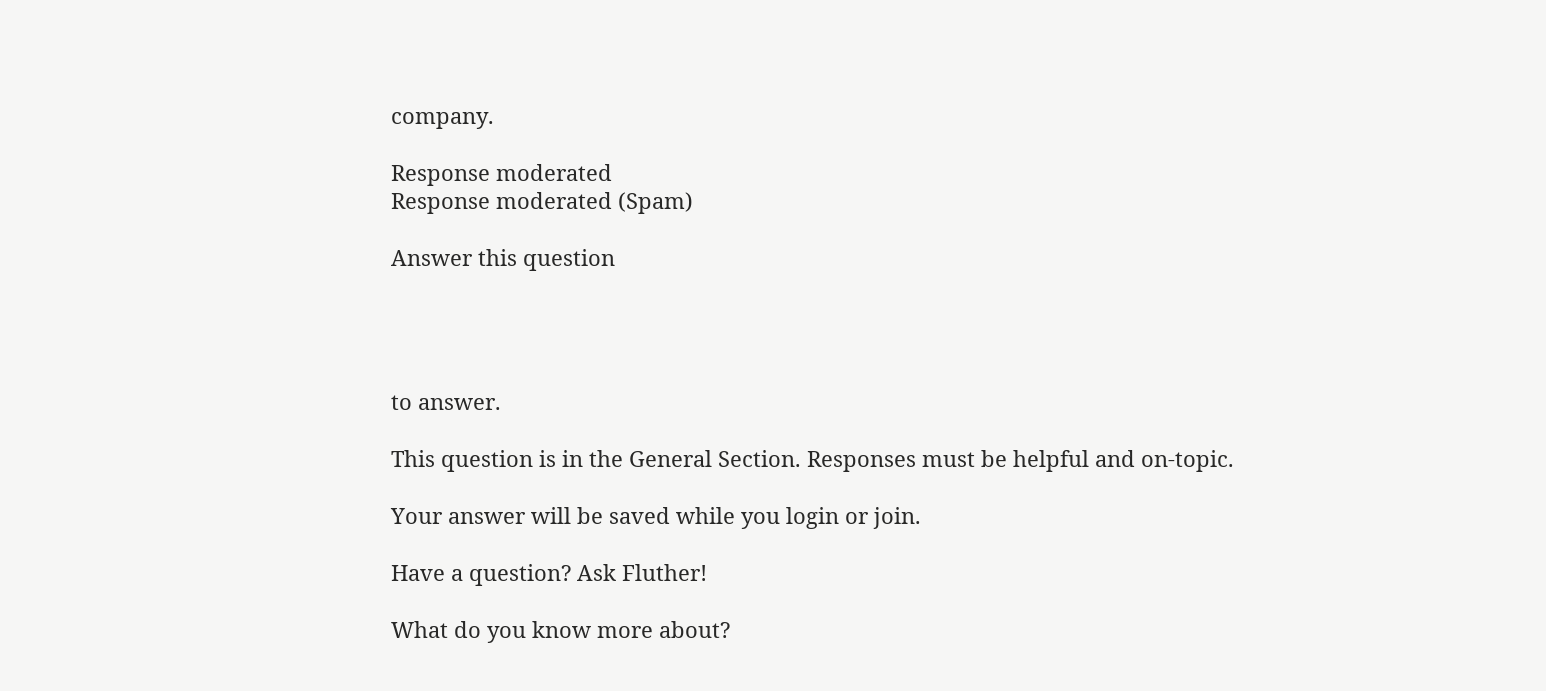company.

Response moderated
Response moderated (Spam)

Answer this question




to answer.

This question is in the General Section. Responses must be helpful and on-topic.

Your answer will be saved while you login or join.

Have a question? Ask Fluther!

What do you know more about?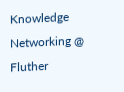Knowledge Networking @ Fluther